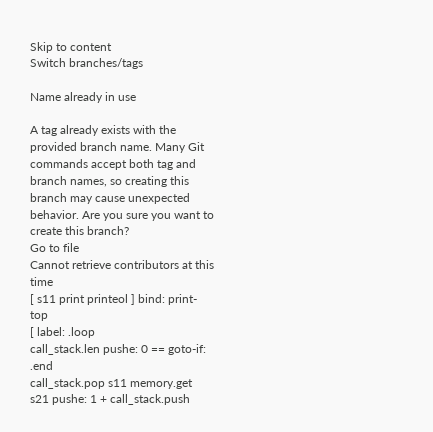Skip to content
Switch branches/tags

Name already in use

A tag already exists with the provided branch name. Many Git commands accept both tag and branch names, so creating this branch may cause unexpected behavior. Are you sure you want to create this branch?
Go to file
Cannot retrieve contributors at this time
[ s11 print printeol ] bind: print-top
[ label: .loop
call_stack.len pushe: 0 == goto-if: .end
call_stack.pop s11 memory.get
s21 pushe: 1 + call_stack.push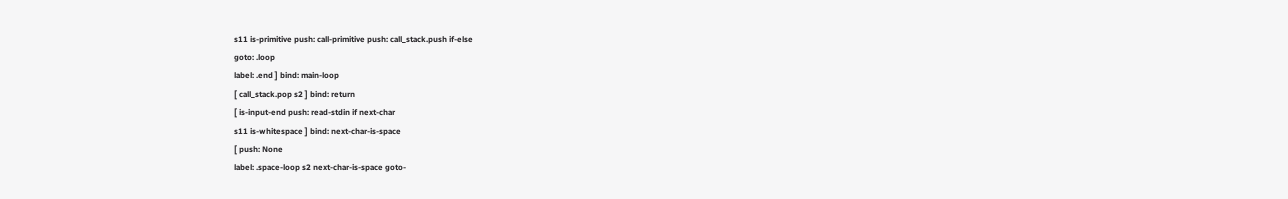s11 is-primitive push: call-primitive push: call_stack.push if-else
goto: .loop
label: .end ] bind: main-loop
[ call_stack.pop s2 ] bind: return
[ is-input-end push: read-stdin if next-char
s11 is-whitespace ] bind: next-char-is-space
[ push: None
label: .space-loop s2 next-char-is-space goto-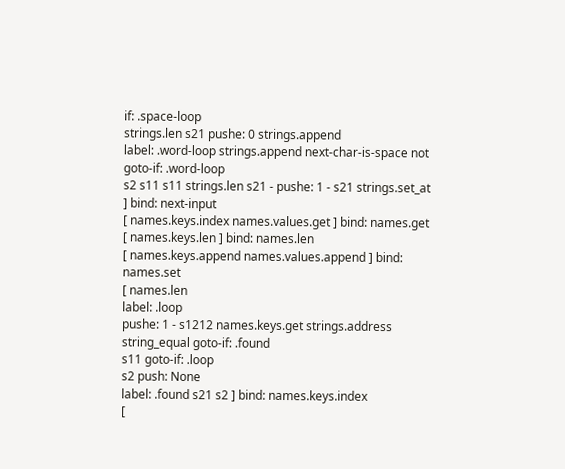if: .space-loop
strings.len s21 pushe: 0 strings.append
label: .word-loop strings.append next-char-is-space not goto-if: .word-loop
s2 s11 s11 strings.len s21 - pushe: 1 - s21 strings.set_at
] bind: next-input
[ names.keys.index names.values.get ] bind: names.get
[ names.keys.len ] bind: names.len
[ names.keys.append names.values.append ] bind: names.set
[ names.len
label: .loop
pushe: 1 - s1212 names.keys.get strings.address
string_equal goto-if: .found
s11 goto-if: .loop
s2 push: None
label: .found s21 s2 ] bind: names.keys.index
[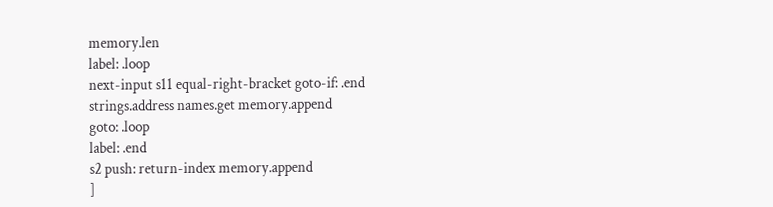memory.len
label: .loop
next-input s11 equal-right-bracket goto-if: .end
strings.address names.get memory.append
goto: .loop
label: .end
s2 push: return-index memory.append
]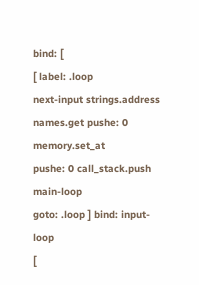bind: [
[ label: .loop
next-input strings.address names.get pushe: 0 memory.set_at
pushe: 0 call_stack.push main-loop
goto: .loop ] bind: input-loop
[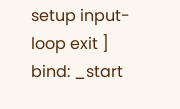setup input-loop exit ] bind: _start